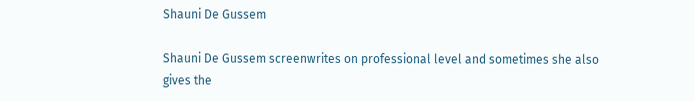Shauni De Gussem

Shauni De Gussem screenwrites on professional level and sometimes she also gives the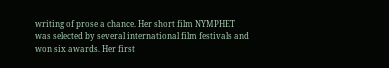writing of prose a chance. Her short film NYMPHET was selected by several international film festivals and won six awards. Her first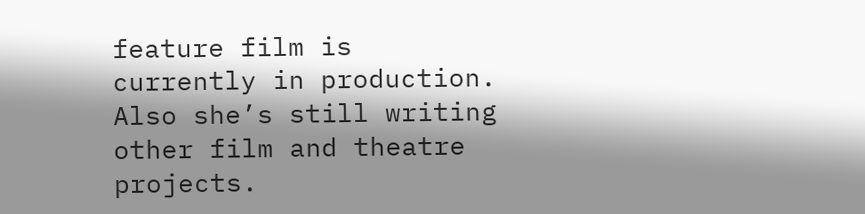feature film is currently in production. Also she’s still writing other film and theatre projects.